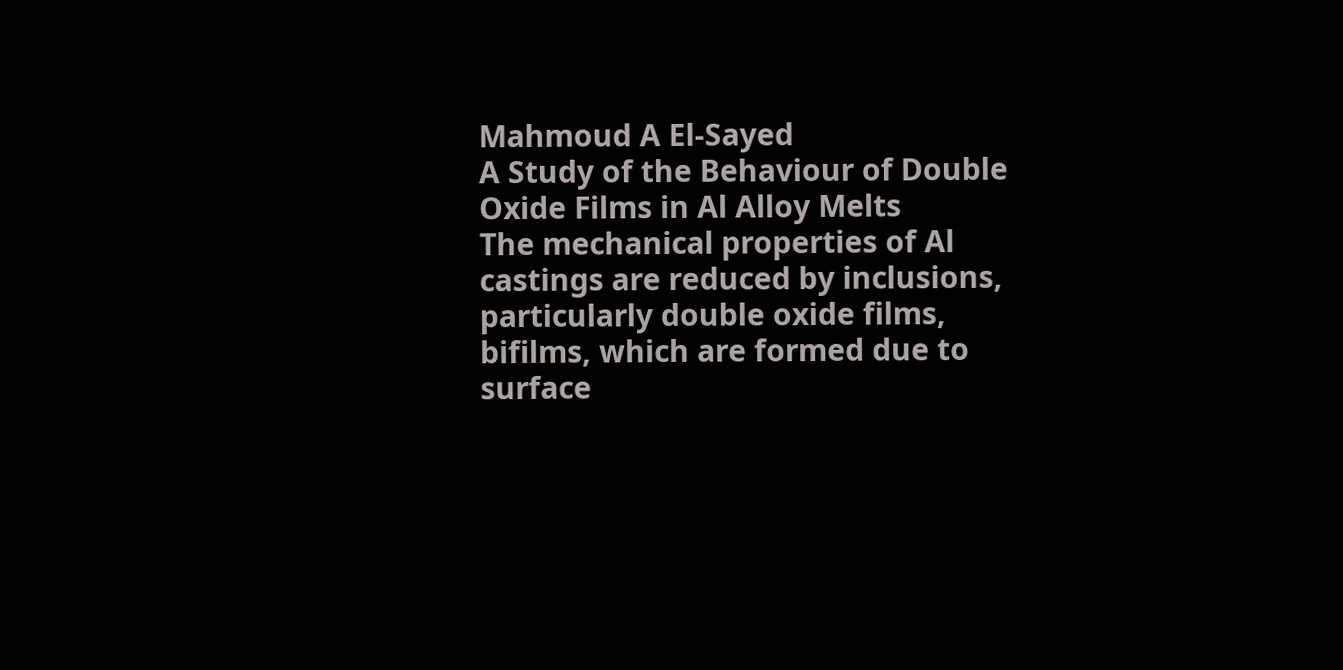Mahmoud A El-Sayed
A Study of the Behaviour of Double Oxide Films in Al Alloy Melts
The mechanical properties of Al castings are reduced by inclusions, particularly double oxide films, bifilms, which are formed due to surface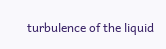turbulence of the liquid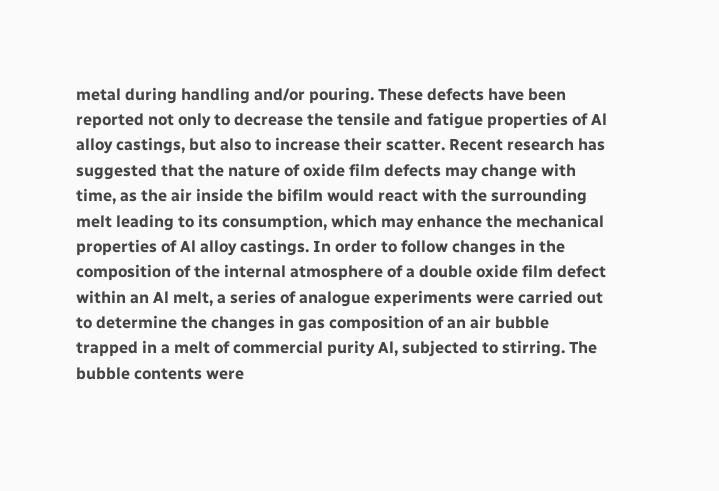metal during handling and/or pouring. These defects have been reported not only to decrease the tensile and fatigue properties of Al alloy castings, but also to increase their scatter. Recent research has suggested that the nature of oxide film defects may change with time, as the air inside the bifilm would react with the surrounding melt leading to its consumption, which may enhance the mechanical properties of Al alloy castings. In order to follow changes in the composition of the internal atmosphere of a double oxide film defect within an Al melt, a series of analogue experiments were carried out to determine the changes in gas composition of an air bubble trapped in a melt of commercial purity Al, subjected to stirring. The bubble contents were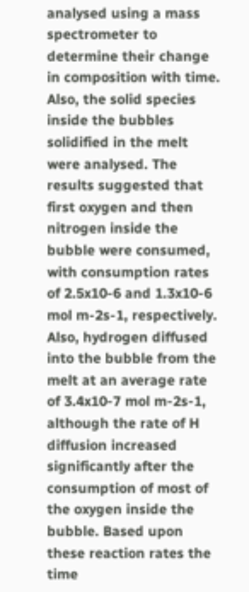analysed using a mass spectrometer to determine their change in composition with time. Also, the solid species inside the bubbles solidified in the melt were analysed. The results suggested that first oxygen and then nitrogen inside the bubble were consumed, with consumption rates of 2.5x10-6 and 1.3x10-6 mol m-2s-1, respectively. Also, hydrogen diffused into the bubble from the melt at an average rate of 3.4x10-7 mol m-2s-1, although the rate of H diffusion increased significantly after the consumption of most of the oxygen inside the bubble. Based upon these reaction rates the time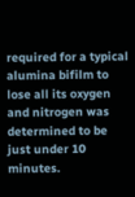required for a typical alumina bifilm to lose all its oxygen and nitrogen was determined to be just under 10 minutes.